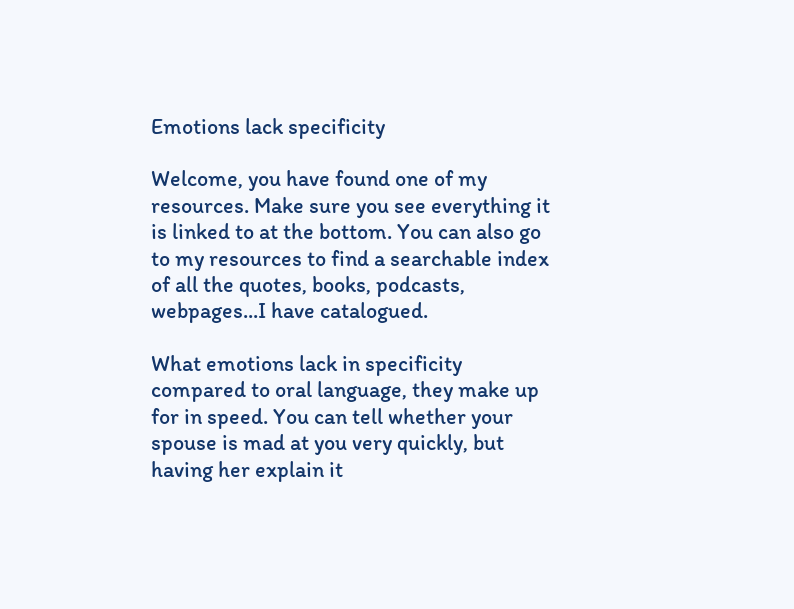Emotions lack specificity

Welcome, you have found one of my resources. Make sure you see everything it is linked to at the bottom. You can also go to my resources to find a searchable index of all the quotes, books, podcasts, webpages...I have catalogued.

What emotions lack in specificity compared to oral language, they make up for in speed. You can tell whether your spouse is mad at you very quickly, but having her explain it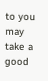to you may take a good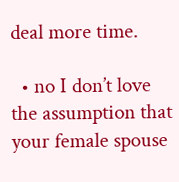deal more time.

  • no I don’t love the assumption that your female spouse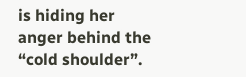is hiding her anger behind the “cold shoulder”.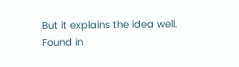But it explains the idea well.
Found in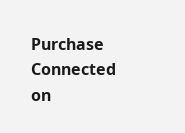Purchase Connected on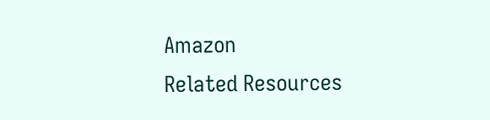Amazon
Related Resources